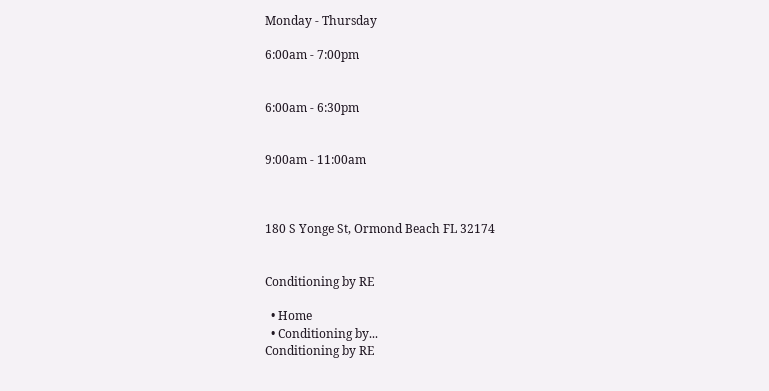Monday - Thursday

6:00am - 7:00pm


6:00am - 6:30pm


9:00am - 11:00am



180 S Yonge St, Ormond Beach FL 32174


Conditioning by RE

  • Home
  • Conditioning by...
Conditioning by RE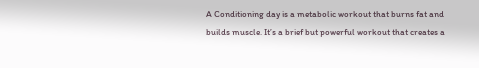A Conditioning day is a metabolic workout that burns fat and builds muscle. It’s a brief but powerful workout that creates a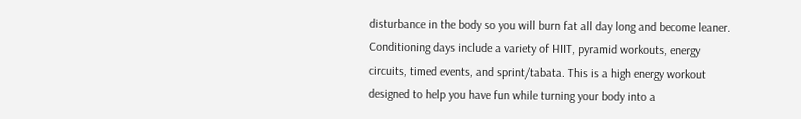disturbance in the body so you will burn fat all day long and become leaner. Conditioning days include a variety of HIIT, pyramid workouts, energy circuits, timed events, and sprint/tabata. This is a high energy workout designed to help you have fun while turning your body into a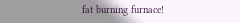fat burning furnace!